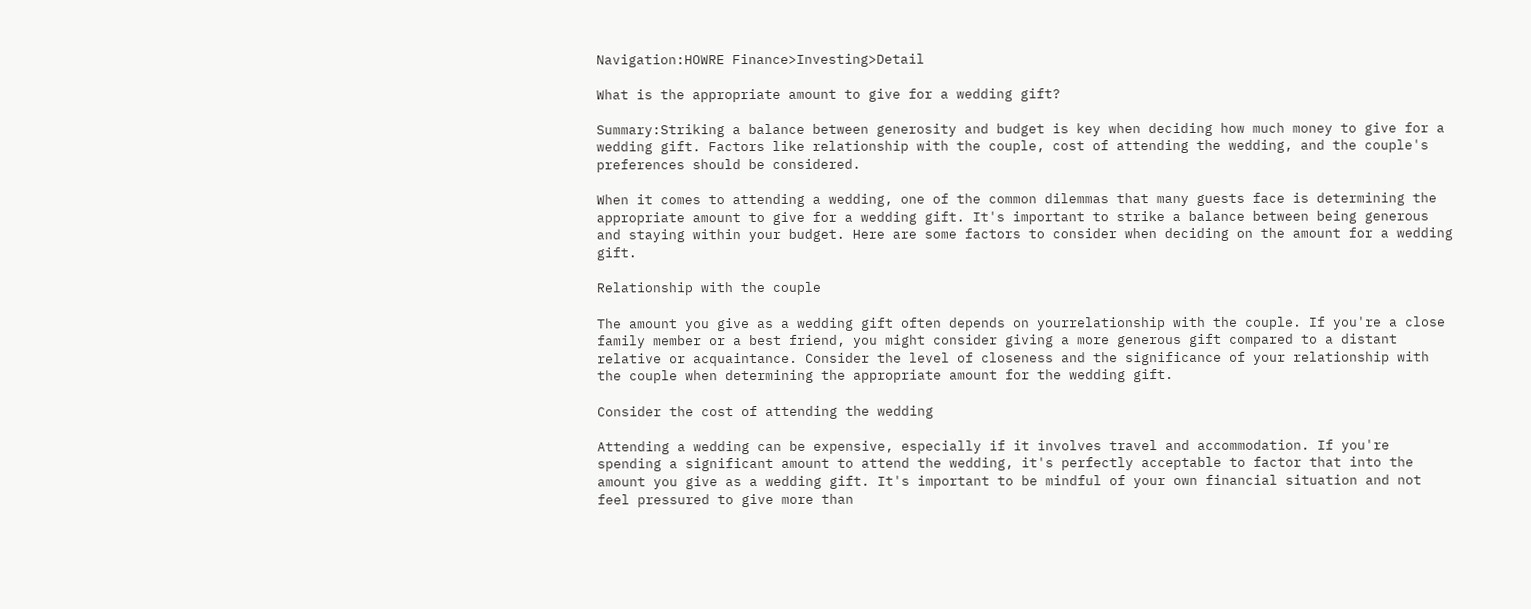Navigation:HOWRE Finance>Investing>Detail

What is the appropriate amount to give for a wedding gift?

Summary:Striking a balance between generosity and budget is key when deciding how much money to give for a wedding gift. Factors like relationship with the couple, cost of attending the wedding, and the couple's preferences should be considered.

When it comes to attending a wedding, one of the common dilemmas that many guests face is determining the appropriate amount to give for a wedding gift. It's important to strike a balance between being generous and staying within your budget. Here are some factors to consider when deciding on the amount for a wedding gift.

Relationship with the couple

The amount you give as a wedding gift often depends on yourrelationship with the couple. If you're a close family member or a best friend, you might consider giving a more generous gift compared to a distant relative or acquaintance. Consider the level of closeness and the significance of your relationship with the couple when determining the appropriate amount for the wedding gift.

Consider the cost of attending the wedding

Attending a wedding can be expensive, especially if it involves travel and accommodation. If you're spending a significant amount to attend the wedding, it's perfectly acceptable to factor that into the amount you give as a wedding gift. It's important to be mindful of your own financial situation and not feel pressured to give more than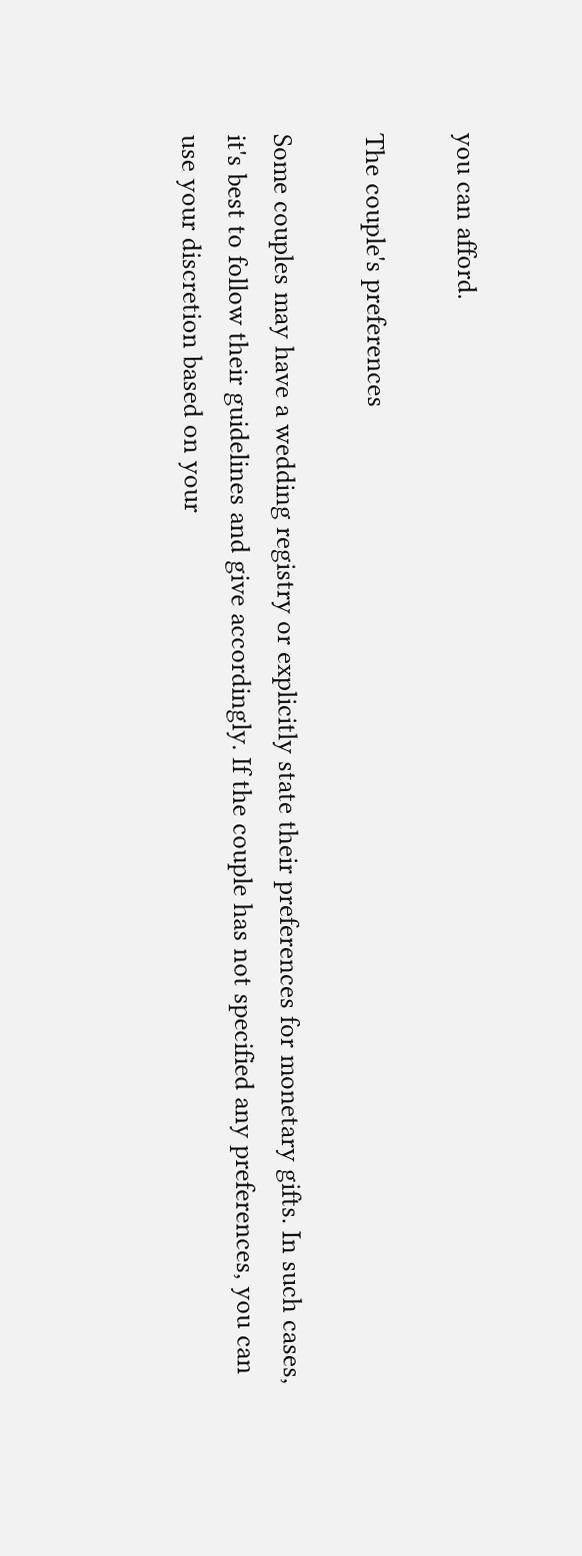you can afford.

The couple's preferences

Some couples may have a wedding registry or explicitly state their preferences for monetary gifts. In such cases, it's best to follow their guidelines and give accordingly. If the couple has not specified any preferences, you can use your discretion based on your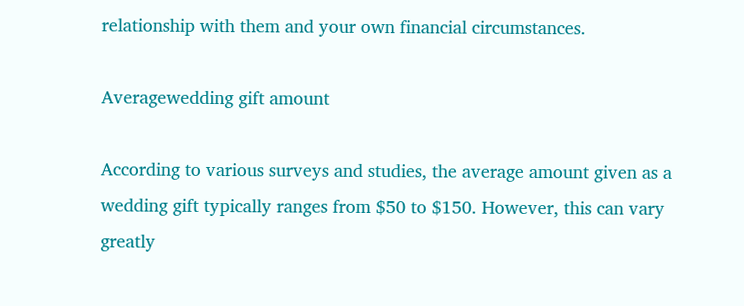relationship with them and your own financial circumstances.

Averagewedding gift amount

According to various surveys and studies, the average amount given as a wedding gift typically ranges from $50 to $150. However, this can vary greatly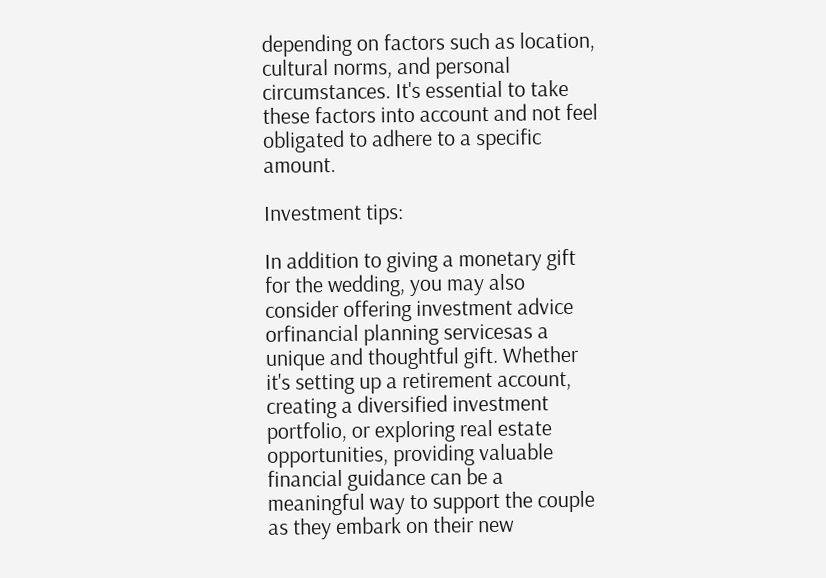depending on factors such as location, cultural norms, and personal circumstances. It's essential to take these factors into account and not feel obligated to adhere to a specific amount.

Investment tips:

In addition to giving a monetary gift for the wedding, you may also consider offering investment advice orfinancial planning servicesas a unique and thoughtful gift. Whether it's setting up a retirement account, creating a diversified investment portfolio, or exploring real estate opportunities, providing valuable financial guidance can be a meaningful way to support the couple as they embark on their new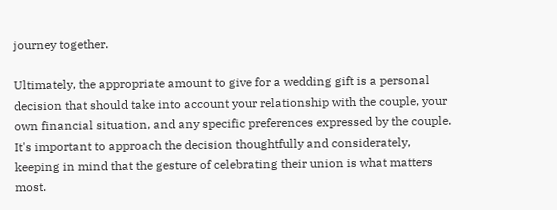journey together.

Ultimately, the appropriate amount to give for a wedding gift is a personal decision that should take into account your relationship with the couple, your own financial situation, and any specific preferences expressed by the couple. It's important to approach the decision thoughtfully and considerately, keeping in mind that the gesture of celebrating their union is what matters most.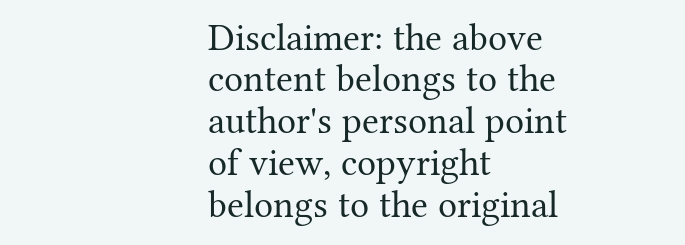Disclaimer: the above content belongs to the author's personal point of view, copyright belongs to the original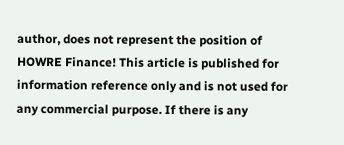author, does not represent the position of HOWRE Finance! This article is published for information reference only and is not used for any commercial purpose. If there is any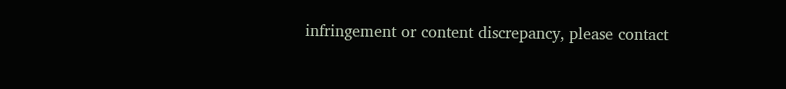infringement or content discrepancy, please contact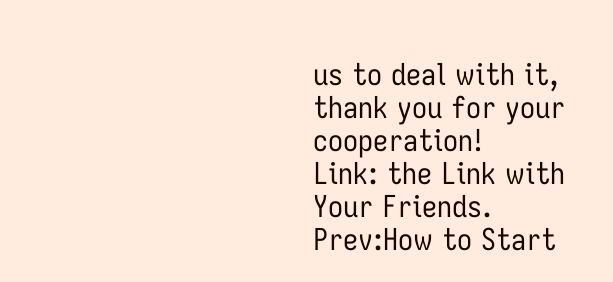us to deal with it, thank you for your cooperation!
Link: the Link with Your Friends.
Prev:How to Start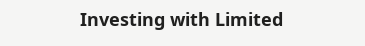Investing with Limited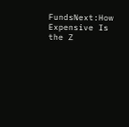FundsNext:How Expensive Is the Z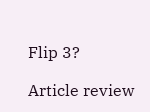Flip 3?

Article review